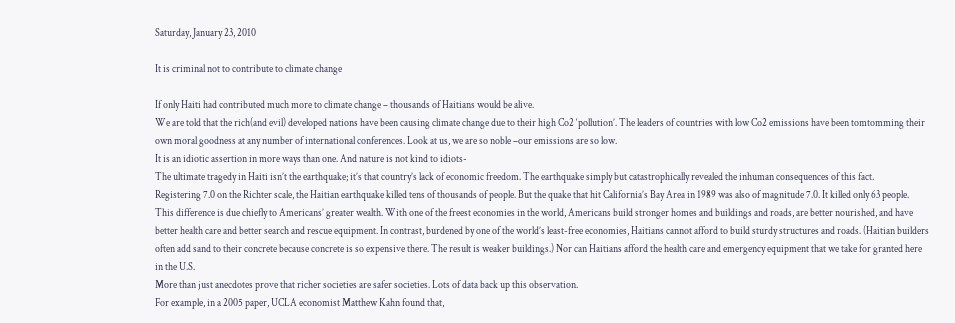Saturday, January 23, 2010

It is criminal not to contribute to climate change

If only Haiti had contributed much more to climate change – thousands of Haitians would be alive.
We are told that the rich(and evil) developed nations have been causing climate change due to their high Co2 ‘pollution’. The leaders of countries with low Co2 emissions have been tomtomming their own moral goodness at any number of international conferences. Look at us, we are so noble –our emissions are so low.
It is an idiotic assertion in more ways than one. And nature is not kind to idiots-
The ultimate tragedy in Haiti isn’t the earthquake; it’s that country’s lack of economic freedom. The earthquake simply but catastrophically revealed the inhuman consequences of this fact.
Registering 7.0 on the Richter scale, the Haitian earthquake killed tens of thousands of people. But the quake that hit California’s Bay Area in 1989 was also of magnitude 7.0. It killed only 63 people.
This difference is due chiefly to Americans’ greater wealth. With one of the freest economies in the world, Americans build stronger homes and buildings and roads, are better nourished, and have better health care and better search and rescue equipment. In contrast, burdened by one of the world’s least-free economies, Haitians cannot afford to build sturdy structures and roads. (Haitian builders often add sand to their concrete because concrete is so expensive there. The result is weaker buildings.) Nor can Haitians afford the health care and emergency equipment that we take for granted here in the U.S.
More than just anecdotes prove that richer societies are safer societies. Lots of data back up this observation.
For example, in a 2005 paper, UCLA economist Matthew Kahn found that,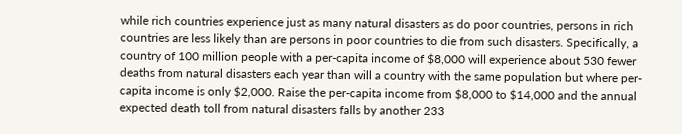while rich countries experience just as many natural disasters as do poor countries, persons in rich countries are less likely than are persons in poor countries to die from such disasters. Specifically, a country of 100 million people with a per-capita income of $8,000 will experience about 530 fewer deaths from natural disasters each year than will a country with the same population but where per-capita income is only $2,000. Raise the per-capita income from $8,000 to $14,000 and the annual expected death toll from natural disasters falls by another 233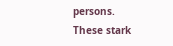persons.
These stark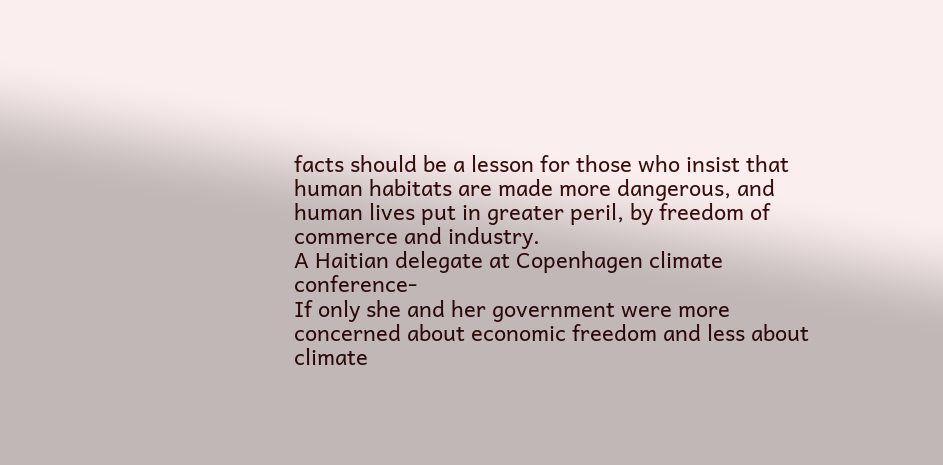facts should be a lesson for those who insist that human habitats are made more dangerous, and human lives put in greater peril, by freedom of commerce and industry.
A Haitian delegate at Copenhagen climate conference-
If only she and her government were more concerned about economic freedom and less about climate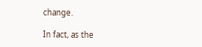change.

In fact, as the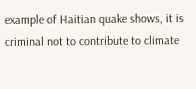example of Haitian quake shows, it is criminal not to contribute to climate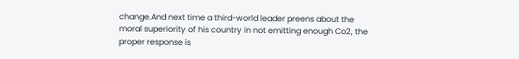change.And next time a third-world leader preens about the moral superiority of his country in not emitting enough Co2, the proper response is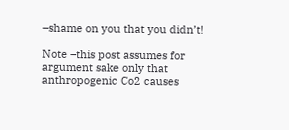–shame on you that you didn’t!

Note –this post assumes for argument sake only that anthropogenic Co2 causes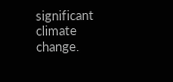significant climate change.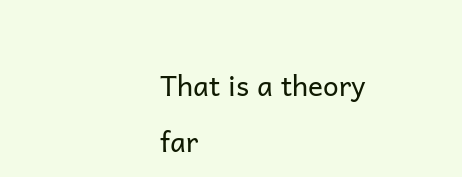That is a theory far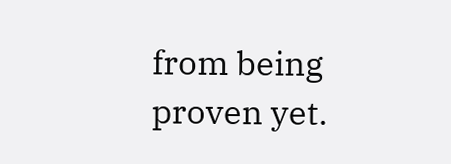from being proven yet.